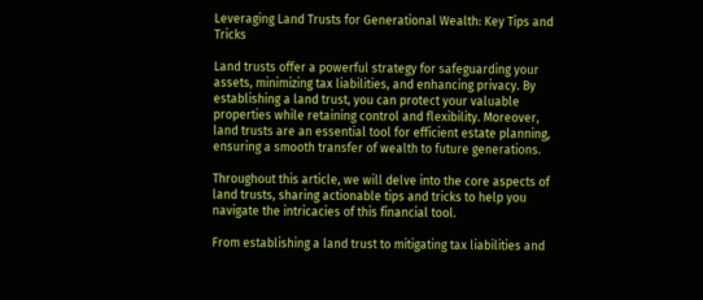Leveraging Land Trusts for Generational Wealth: Key Tips and Tricks

Land trusts offer a powerful strategy for safeguarding your assets, minimizing tax liabilities, and enhancing privacy. By establishing a land trust, you can protect your valuable properties while retaining control and flexibility. Moreover, land trusts are an essential tool for efficient estate planning, ensuring a smooth transfer of wealth to future generations.

Throughout this article, we will delve into the core aspects of land trusts, sharing actionable tips and tricks to help you navigate the intricacies of this financial tool.

From establishing a land trust to mitigating tax liabilities and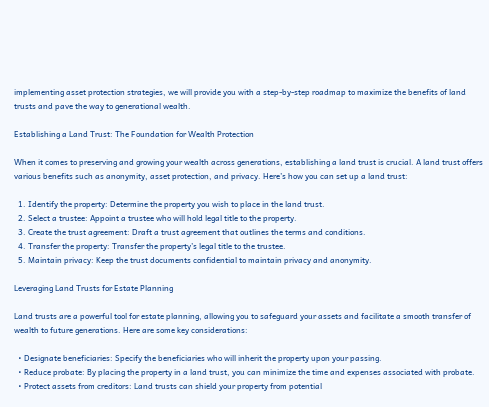implementing asset protection strategies, we will provide you with a step-by-step roadmap to maximize the benefits of land trusts and pave the way to generational wealth.

Establishing a Land Trust: The Foundation for Wealth Protection

When it comes to preserving and growing your wealth across generations, establishing a land trust is crucial. A land trust offers various benefits such as anonymity, asset protection, and privacy. Here’s how you can set up a land trust:

  1. Identify the property: Determine the property you wish to place in the land trust.
  2. Select a trustee: Appoint a trustee who will hold legal title to the property.
  3. Create the trust agreement: Draft a trust agreement that outlines the terms and conditions.
  4. Transfer the property: Transfer the property’s legal title to the trustee.
  5. Maintain privacy: Keep the trust documents confidential to maintain privacy and anonymity.

Leveraging Land Trusts for Estate Planning

Land trusts are a powerful tool for estate planning, allowing you to safeguard your assets and facilitate a smooth transfer of wealth to future generations. Here are some key considerations:

  • Designate beneficiaries: Specify the beneficiaries who will inherit the property upon your passing.
  • Reduce probate: By placing the property in a land trust, you can minimize the time and expenses associated with probate.
  • Protect assets from creditors: Land trusts can shield your property from potential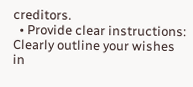creditors.
  • Provide clear instructions: Clearly outline your wishes in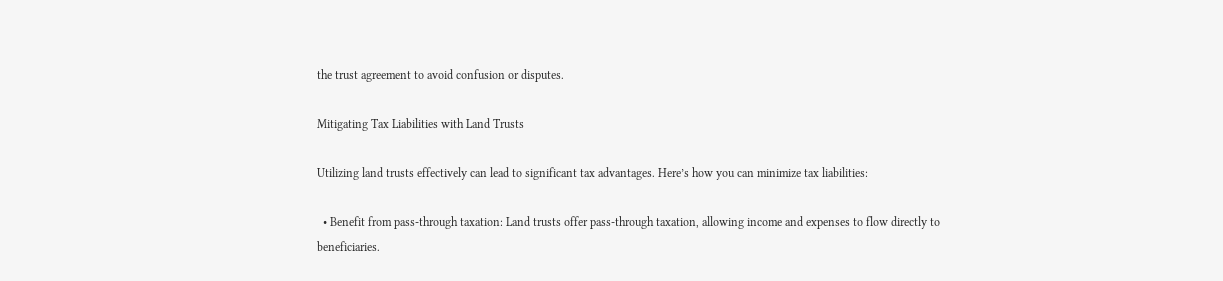the trust agreement to avoid confusion or disputes.

Mitigating Tax Liabilities with Land Trusts

Utilizing land trusts effectively can lead to significant tax advantages. Here’s how you can minimize tax liabilities:

  • Benefit from pass-through taxation: Land trusts offer pass-through taxation, allowing income and expenses to flow directly to beneficiaries.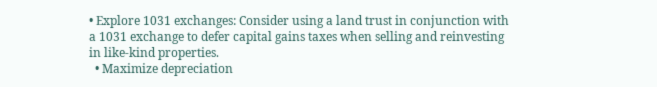• Explore 1031 exchanges: Consider using a land trust in conjunction with a 1031 exchange to defer capital gains taxes when selling and reinvesting in like-kind properties.
  • Maximize depreciation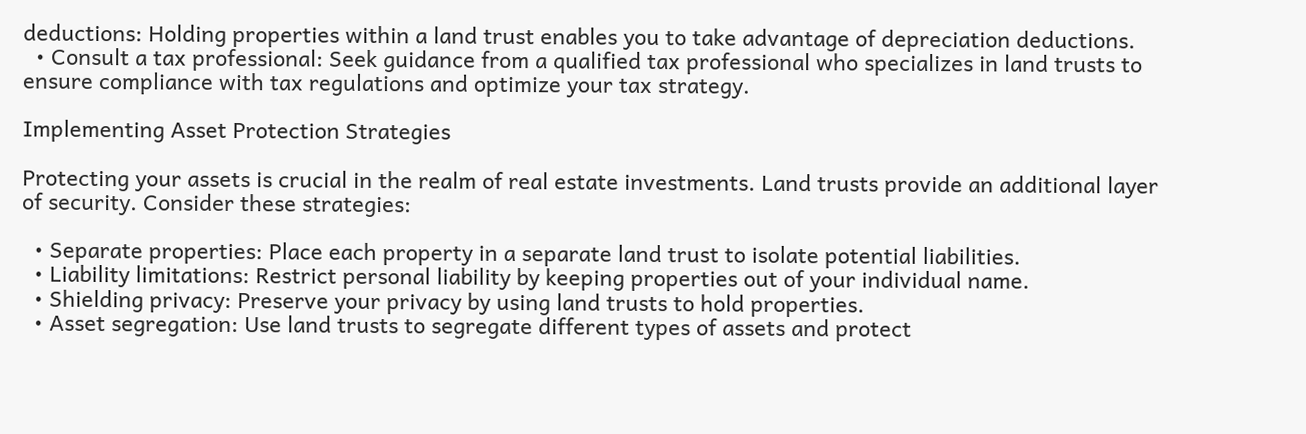deductions: Holding properties within a land trust enables you to take advantage of depreciation deductions.
  • Consult a tax professional: Seek guidance from a qualified tax professional who specializes in land trusts to ensure compliance with tax regulations and optimize your tax strategy.

Implementing Asset Protection Strategies

Protecting your assets is crucial in the realm of real estate investments. Land trusts provide an additional layer of security. Consider these strategies:

  • Separate properties: Place each property in a separate land trust to isolate potential liabilities.
  • Liability limitations: Restrict personal liability by keeping properties out of your individual name.
  • Shielding privacy: Preserve your privacy by using land trusts to hold properties.
  • Asset segregation: Use land trusts to segregate different types of assets and protect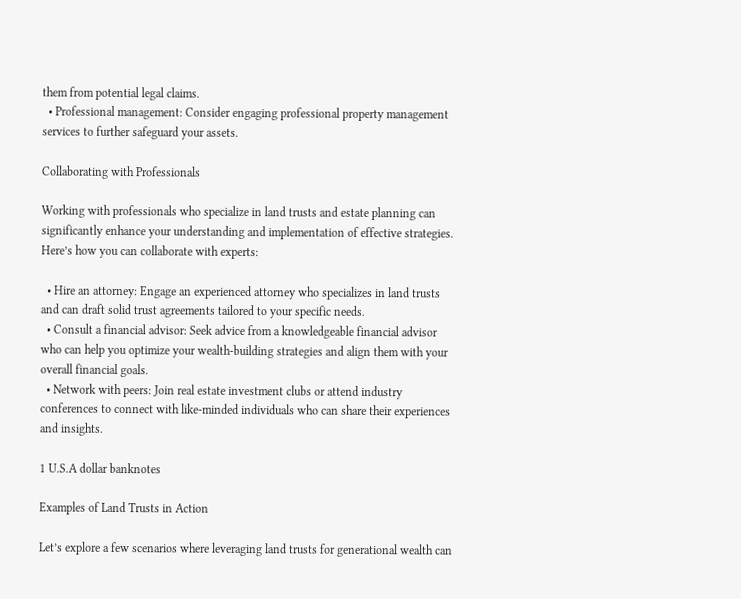them from potential legal claims.
  • Professional management: Consider engaging professional property management services to further safeguard your assets.

Collaborating with Professionals

Working with professionals who specialize in land trusts and estate planning can significantly enhance your understanding and implementation of effective strategies. Here’s how you can collaborate with experts:

  • Hire an attorney: Engage an experienced attorney who specializes in land trusts and can draft solid trust agreements tailored to your specific needs.
  • Consult a financial advisor: Seek advice from a knowledgeable financial advisor who can help you optimize your wealth-building strategies and align them with your overall financial goals.
  • Network with peers: Join real estate investment clubs or attend industry conferences to connect with like-minded individuals who can share their experiences and insights.

1 U.S.A dollar banknotes

Examples of Land Trusts in Action

Let’s explore a few scenarios where leveraging land trusts for generational wealth can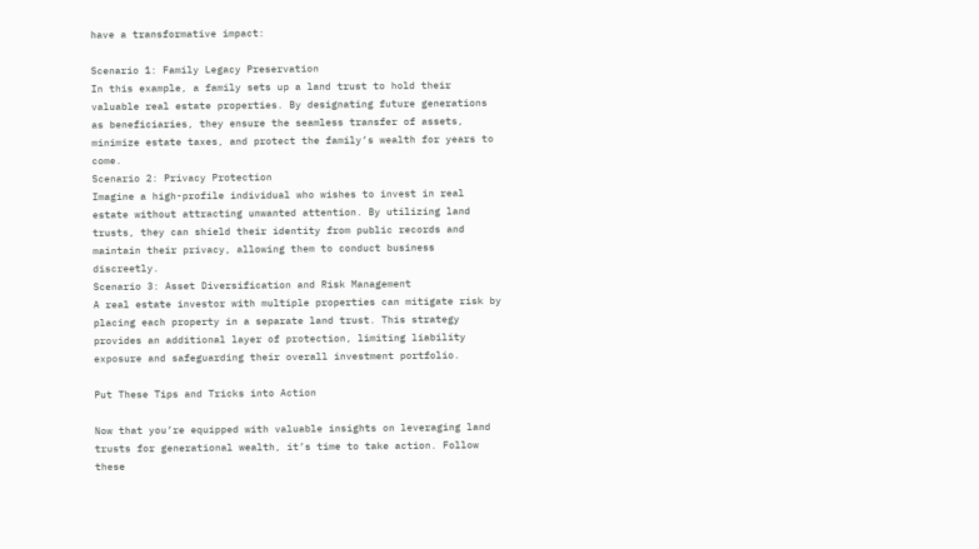have a transformative impact:

Scenario 1: Family Legacy Preservation
In this example, a family sets up a land trust to hold their valuable real estate properties. By designating future generations as beneficiaries, they ensure the seamless transfer of assets, minimize estate taxes, and protect the family’s wealth for years to come.
Scenario 2: Privacy Protection
Imagine a high-profile individual who wishes to invest in real estate without attracting unwanted attention. By utilizing land trusts, they can shield their identity from public records and maintain their privacy, allowing them to conduct business discreetly.
Scenario 3: Asset Diversification and Risk Management
A real estate investor with multiple properties can mitigate risk by placing each property in a separate land trust. This strategy provides an additional layer of protection, limiting liability exposure and safeguarding their overall investment portfolio.

Put These Tips and Tricks into Action

Now that you’re equipped with valuable insights on leveraging land trusts for generational wealth, it’s time to take action. Follow these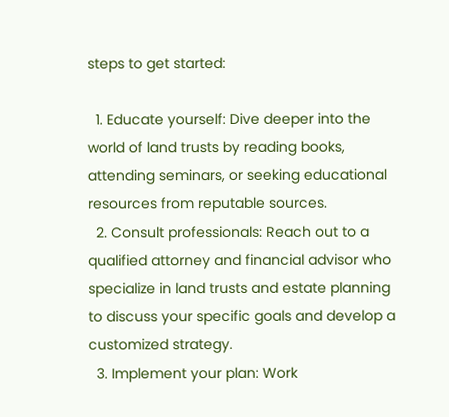steps to get started:

  1. Educate yourself: Dive deeper into the world of land trusts by reading books, attending seminars, or seeking educational resources from reputable sources.
  2. Consult professionals: Reach out to a qualified attorney and financial advisor who specialize in land trusts and estate planning to discuss your specific goals and develop a customized strategy.
  3. Implement your plan: Work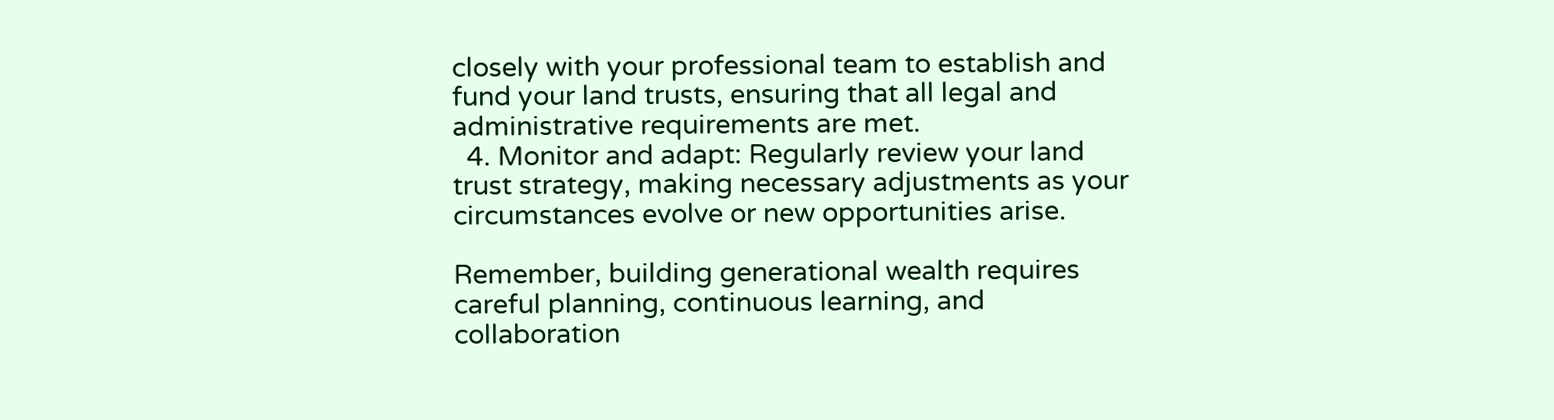closely with your professional team to establish and fund your land trusts, ensuring that all legal and administrative requirements are met.
  4. Monitor and adapt: Regularly review your land trust strategy, making necessary adjustments as your circumstances evolve or new opportunities arise.

Remember, building generational wealth requires careful planning, continuous learning, and collaboration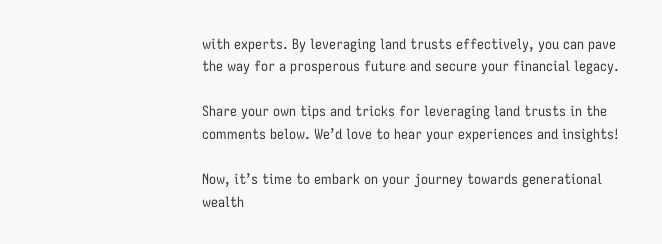with experts. By leveraging land trusts effectively, you can pave the way for a prosperous future and secure your financial legacy.

Share your own tips and tricks for leveraging land trusts in the comments below. We’d love to hear your experiences and insights!

Now, it’s time to embark on your journey towards generational wealth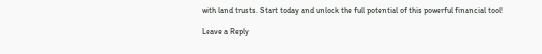with land trusts. Start today and unlock the full potential of this powerful financial tool!

Leave a Reply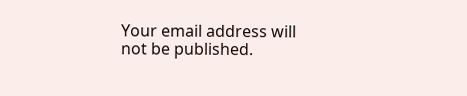Your email address will not be published.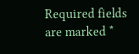Required fields are marked *